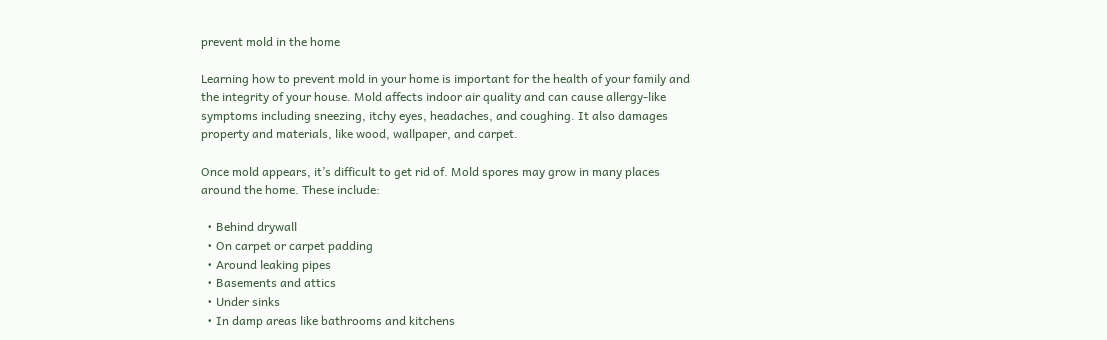prevent mold in the home

Learning how to prevent mold in your home is important for the health of your family and the integrity of your house. Mold affects indoor air quality and can cause allergy-like symptoms including sneezing, itchy eyes, headaches, and coughing. It also damages property and materials, like wood, wallpaper, and carpet.

Once mold appears, it’s difficult to get rid of. Mold spores may grow in many places around the home. These include:

  • Behind drywall
  • On carpet or carpet padding
  • Around leaking pipes
  • Basements and attics
  • Under sinks
  • In damp areas like bathrooms and kitchens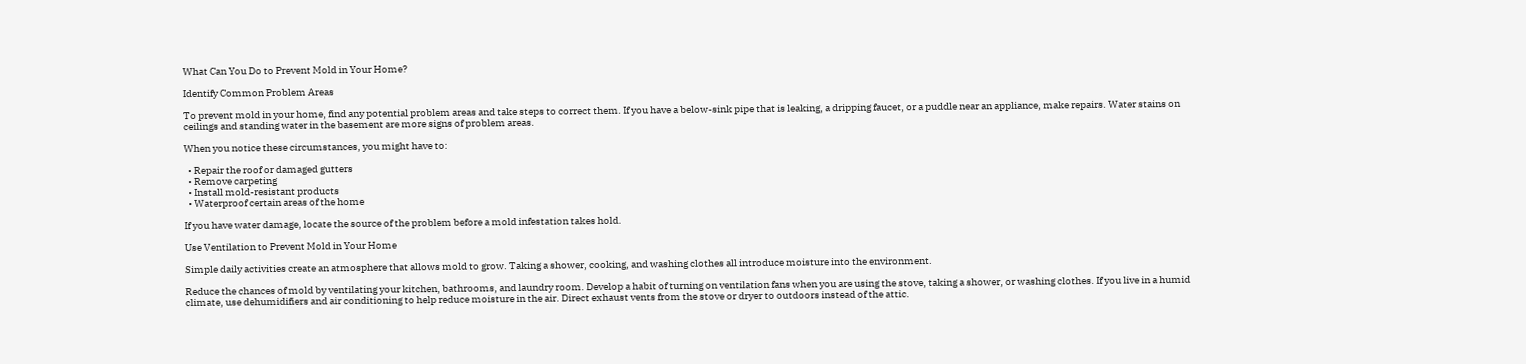What Can You Do to Prevent Mold in Your Home?

Identify Common Problem Areas

To prevent mold in your home, find any potential problem areas and take steps to correct them. If you have a below-sink pipe that is leaking, a dripping faucet, or a puddle near an appliance, make repairs. Water stains on ceilings and standing water in the basement are more signs of problem areas.

When you notice these circumstances, you might have to:

  • Repair the roof or damaged gutters
  • Remove carpeting
  • Install mold-resistant products
  • Waterproof certain areas of the home

If you have water damage, locate the source of the problem before a mold infestation takes hold.

Use Ventilation to Prevent Mold in Your Home

Simple daily activities create an atmosphere that allows mold to grow. Taking a shower, cooking, and washing clothes all introduce moisture into the environment.

Reduce the chances of mold by ventilating your kitchen, bathrooms, and laundry room. Develop a habit of turning on ventilation fans when you are using the stove, taking a shower, or washing clothes. If you live in a humid climate, use dehumidifiers and air conditioning to help reduce moisture in the air. Direct exhaust vents from the stove or dryer to outdoors instead of the attic.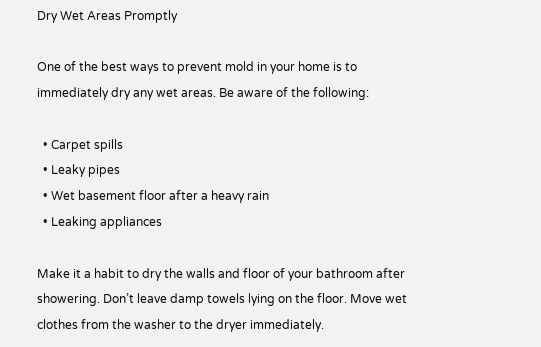Dry Wet Areas Promptly

One of the best ways to prevent mold in your home is to immediately dry any wet areas. Be aware of the following:

  • Carpet spills
  • Leaky pipes
  • Wet basement floor after a heavy rain
  • Leaking appliances

Make it a habit to dry the walls and floor of your bathroom after showering. Don’t leave damp towels lying on the floor. Move wet clothes from the washer to the dryer immediately.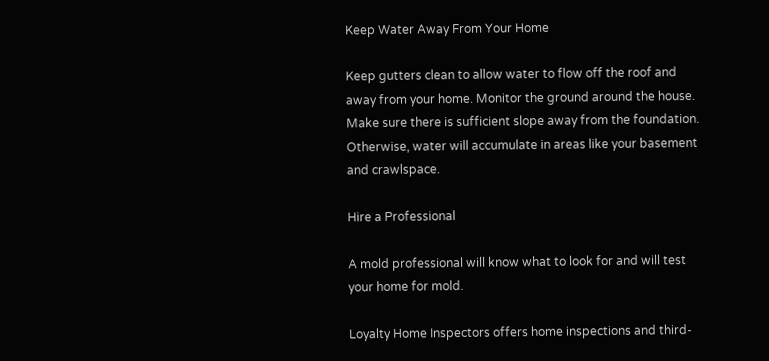Keep Water Away From Your Home

Keep gutters clean to allow water to flow off the roof and away from your home. Monitor the ground around the house. Make sure there is sufficient slope away from the foundation. Otherwise, water will accumulate in areas like your basement and crawlspace.

Hire a Professional

A mold professional will know what to look for and will test your home for mold.

Loyalty Home Inspectors offers home inspections and third-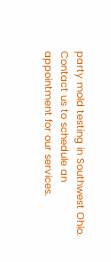party mold testing in Southwest Ohio. Contact us to schedule an appointment for our services.